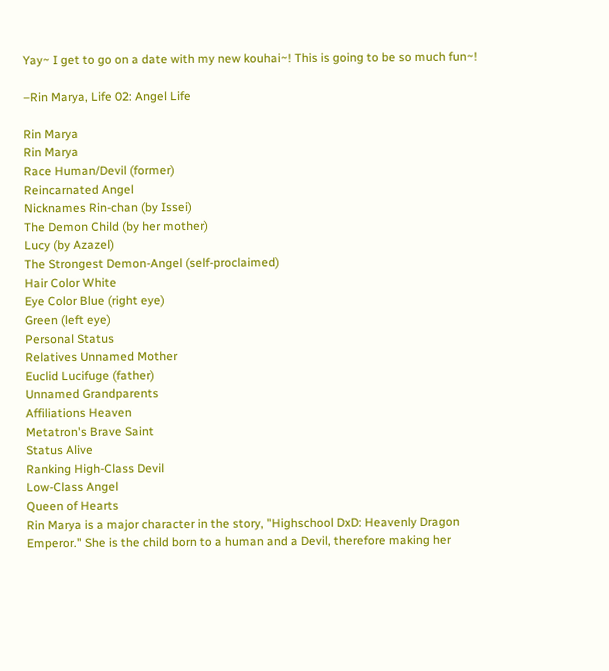Yay~ I get to go on a date with my new kouhai~! This is going to be so much fun~!

–Rin Marya, Life 02: Angel Life

Rin Marya
Rin Marya
Race Human/Devil (former)
Reincarnated Angel
Nicknames Rin-chan (by Issei)
The Demon Child (by her mother)
Lucy (by Azazel)
The Strongest Demon-Angel (self-proclaimed)
Hair Color White
Eye Color Blue (right eye)
Green (left eye)
Personal Status
Relatives Unnamed Mother
Euclid Lucifuge (father)
Unnamed Grandparents
Affiliations Heaven
Metatron's Brave Saint
Status Alive
Ranking High-Class Devil
Low-Class Angel
Queen of Hearts
Rin Marya is a major character in the story, "Highschool DxD: Heavenly Dragon Emperor." She is the child born to a human and a Devil, therefore making her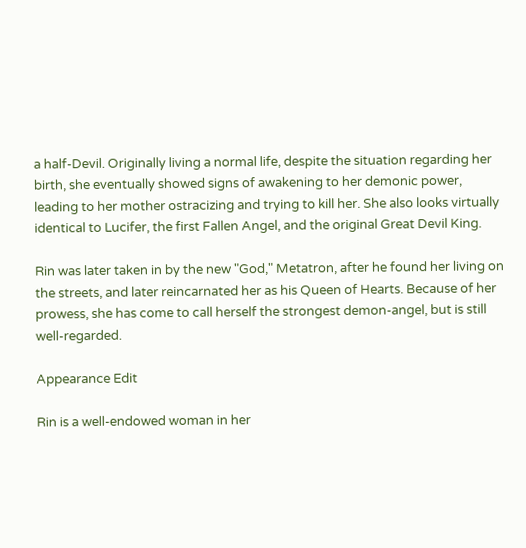a half-Devil. Originally living a normal life, despite the situation regarding her birth, she eventually showed signs of awakening to her demonic power, leading to her mother ostracizing and trying to kill her. She also looks virtually identical to Lucifer, the first Fallen Angel, and the original Great Devil King.

Rin was later taken in by the new "God," Metatron, after he found her living on the streets, and later reincarnated her as his Queen of Hearts. Because of her prowess, she has come to call herself the strongest demon-angel, but is still well-regarded.

Appearance Edit

Rin is a well-endowed woman in her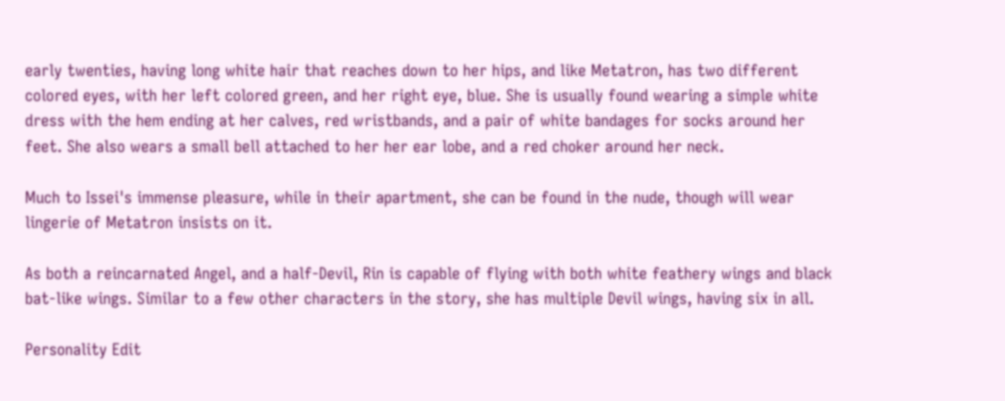early twenties, having long white hair that reaches down to her hips, and like Metatron, has two different colored eyes, with her left colored green, and her right eye, blue. She is usually found wearing a simple white dress with the hem ending at her calves, red wristbands, and a pair of white bandages for socks around her feet. She also wears a small bell attached to her her ear lobe, and a red choker around her neck.

Much to Issei's immense pleasure, while in their apartment, she can be found in the nude, though will wear lingerie of Metatron insists on it.

As both a reincarnated Angel, and a half-Devil, Rin is capable of flying with both white feathery wings and black bat-like wings. Similar to a few other characters in the story, she has multiple Devil wings, having six in all.

Personality Edit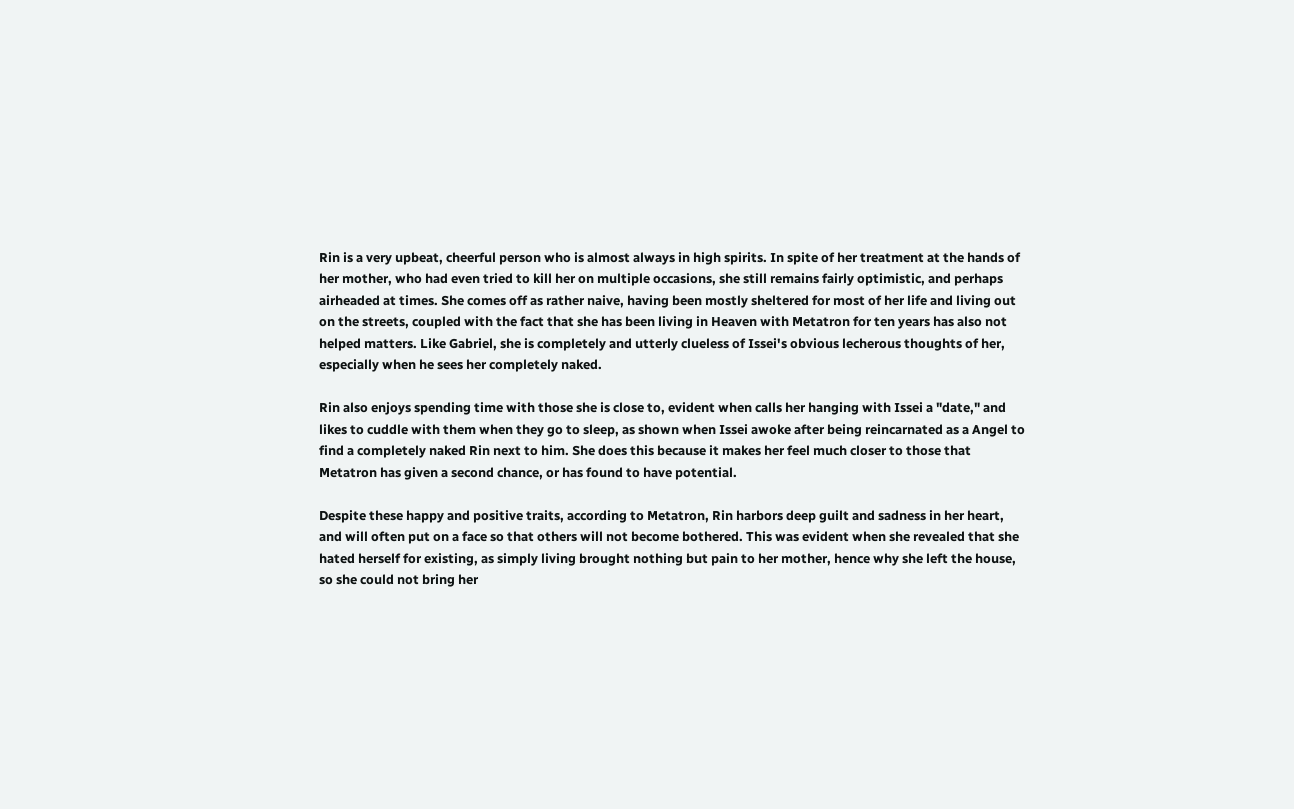Rin is a very upbeat, cheerful person who is almost always in high spirits. In spite of her treatment at the hands of her mother, who had even tried to kill her on multiple occasions, she still remains fairly optimistic, and perhaps airheaded at times. She comes off as rather naive, having been mostly sheltered for most of her life and living out on the streets, coupled with the fact that she has been living in Heaven with Metatron for ten years has also not helped matters. Like Gabriel, she is completely and utterly clueless of Issei's obvious lecherous thoughts of her, especially when he sees her completely naked.

Rin also enjoys spending time with those she is close to, evident when calls her hanging with Issei a "date," and likes to cuddle with them when they go to sleep, as shown when Issei awoke after being reincarnated as a Angel to find a completely naked Rin next to him. She does this because it makes her feel much closer to those that Metatron has given a second chance, or has found to have potential.

Despite these happy and positive traits, according to Metatron, Rin harbors deep guilt and sadness in her heart, and will often put on a face so that others will not become bothered. This was evident when she revealed that she hated herself for existing, as simply living brought nothing but pain to her mother, hence why she left the house, so she could not bring her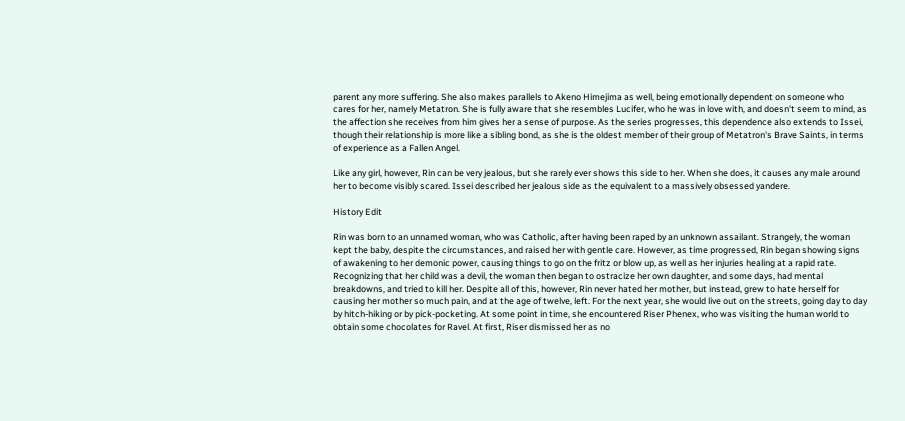parent any more suffering. She also makes parallels to Akeno Himejima as well, being emotionally dependent on someone who cares for her, namely Metatron. She is fully aware that she resembles Lucifer, who he was in love with, and doesn't seem to mind, as the affection she receives from him gives her a sense of purpose. As the series progresses, this dependence also extends to Issei, though their relationship is more like a sibling bond, as she is the oldest member of their group of Metatron's Brave Saints, in terms of experience as a Fallen Angel.

Like any girl, however, Rin can be very jealous, but she rarely ever shows this side to her. When she does, it causes any male around her to become visibly scared. Issei described her jealous side as the equivalent to a massively obsessed yandere.

History Edit

Rin was born to an unnamed woman, who was Catholic, after having been raped by an unknown assailant. Strangely, the woman kept the baby, despite the circumstances, and raised her with gentle care. However, as time progressed, Rin began showing signs of awakening to her demonic power, causing things to go on the fritz or blow up, as well as her injuries healing at a rapid rate. Recognizing that her child was a devil, the woman then began to ostracize her own daughter, and some days, had mental breakdowns, and tried to kill her. Despite all of this, however, Rin never hated her mother, but instead, grew to hate herself for causing her mother so much pain, and at the age of twelve, left. For the next year, she would live out on the streets, going day to day by hitch-hiking or by pick-pocketing. At some point in time, she encountered Riser Phenex, who was visiting the human world to obtain some chocolates for Ravel. At first, Riser dismissed her as no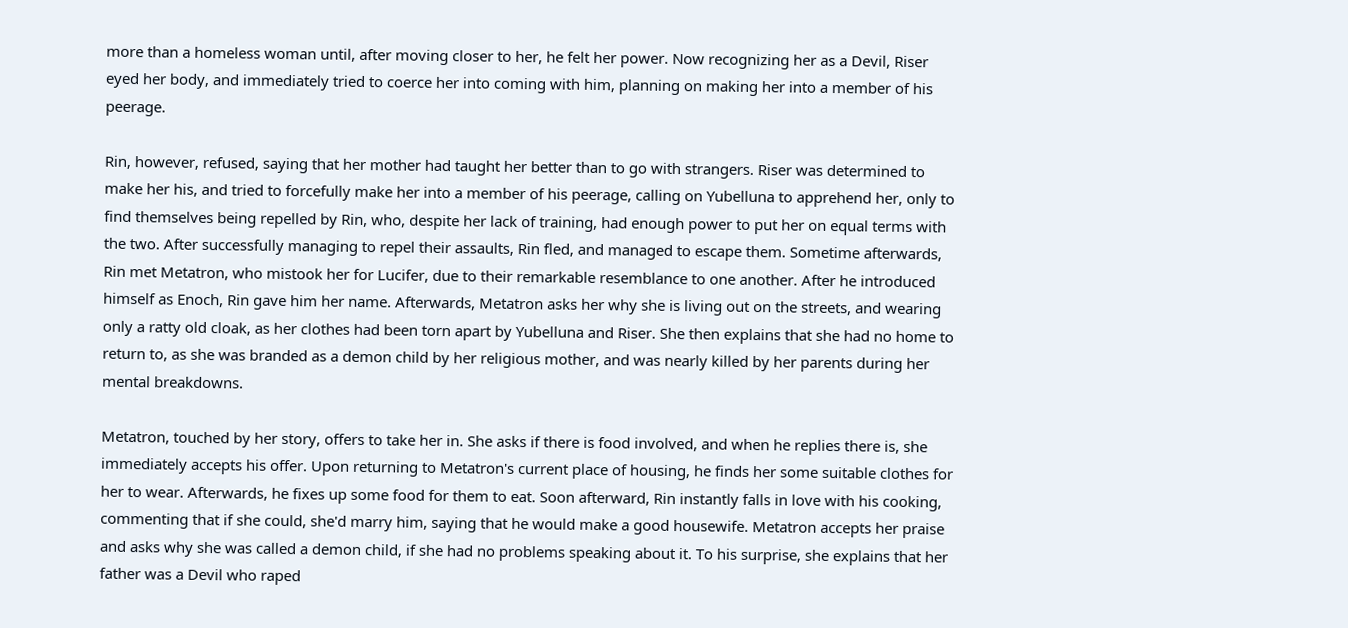more than a homeless woman until, after moving closer to her, he felt her power. Now recognizing her as a Devil, Riser eyed her body, and immediately tried to coerce her into coming with him, planning on making her into a member of his peerage.

Rin, however, refused, saying that her mother had taught her better than to go with strangers. Riser was determined to make her his, and tried to forcefully make her into a member of his peerage, calling on Yubelluna to apprehend her, only to find themselves being repelled by Rin, who, despite her lack of training, had enough power to put her on equal terms with the two. After successfully managing to repel their assaults, Rin fled, and managed to escape them. Sometime afterwards, Rin met Metatron, who mistook her for Lucifer, due to their remarkable resemblance to one another. After he introduced himself as Enoch, Rin gave him her name. Afterwards, Metatron asks her why she is living out on the streets, and wearing only a ratty old cloak, as her clothes had been torn apart by Yubelluna and Riser. She then explains that she had no home to return to, as she was branded as a demon child by her religious mother, and was nearly killed by her parents during her mental breakdowns.

Metatron, touched by her story, offers to take her in. She asks if there is food involved, and when he replies there is, she immediately accepts his offer. Upon returning to Metatron's current place of housing, he finds her some suitable clothes for her to wear. Afterwards, he fixes up some food for them to eat. Soon afterward, Rin instantly falls in love with his cooking, commenting that if she could, she'd marry him, saying that he would make a good housewife. Metatron accepts her praise and asks why she was called a demon child, if she had no problems speaking about it. To his surprise, she explains that her father was a Devil who raped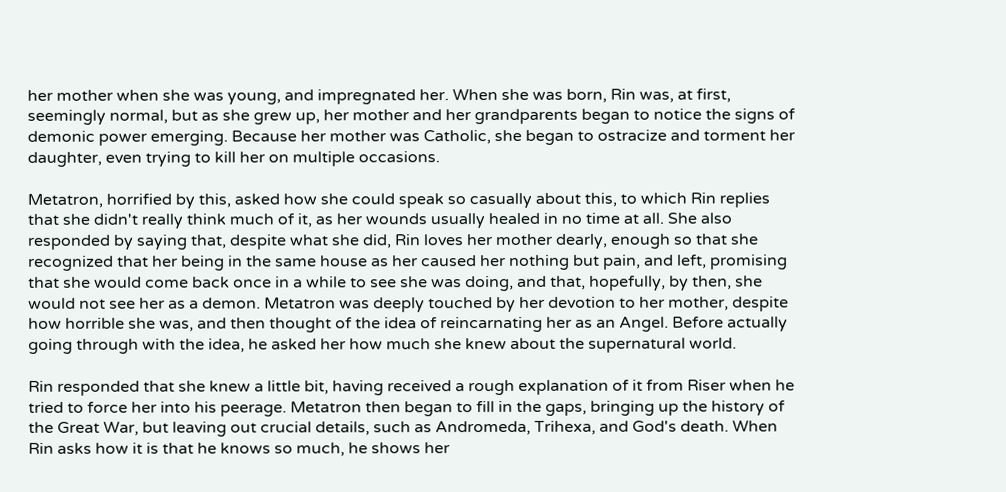her mother when she was young, and impregnated her. When she was born, Rin was, at first, seemingly normal, but as she grew up, her mother and her grandparents began to notice the signs of demonic power emerging. Because her mother was Catholic, she began to ostracize and torment her daughter, even trying to kill her on multiple occasions.

Metatron, horrified by this, asked how she could speak so casually about this, to which Rin replies that she didn't really think much of it, as her wounds usually healed in no time at all. She also responded by saying that, despite what she did, Rin loves her mother dearly, enough so that she recognized that her being in the same house as her caused her nothing but pain, and left, promising that she would come back once in a while to see she was doing, and that, hopefully, by then, she would not see her as a demon. Metatron was deeply touched by her devotion to her mother, despite how horrible she was, and then thought of the idea of reincarnating her as an Angel. Before actually going through with the idea, he asked her how much she knew about the supernatural world.

Rin responded that she knew a little bit, having received a rough explanation of it from Riser when he tried to force her into his peerage. Metatron then began to fill in the gaps, bringing up the history of the Great War, but leaving out crucial details, such as Andromeda, Trihexa, and God's death. When Rin asks how it is that he knows so much, he shows her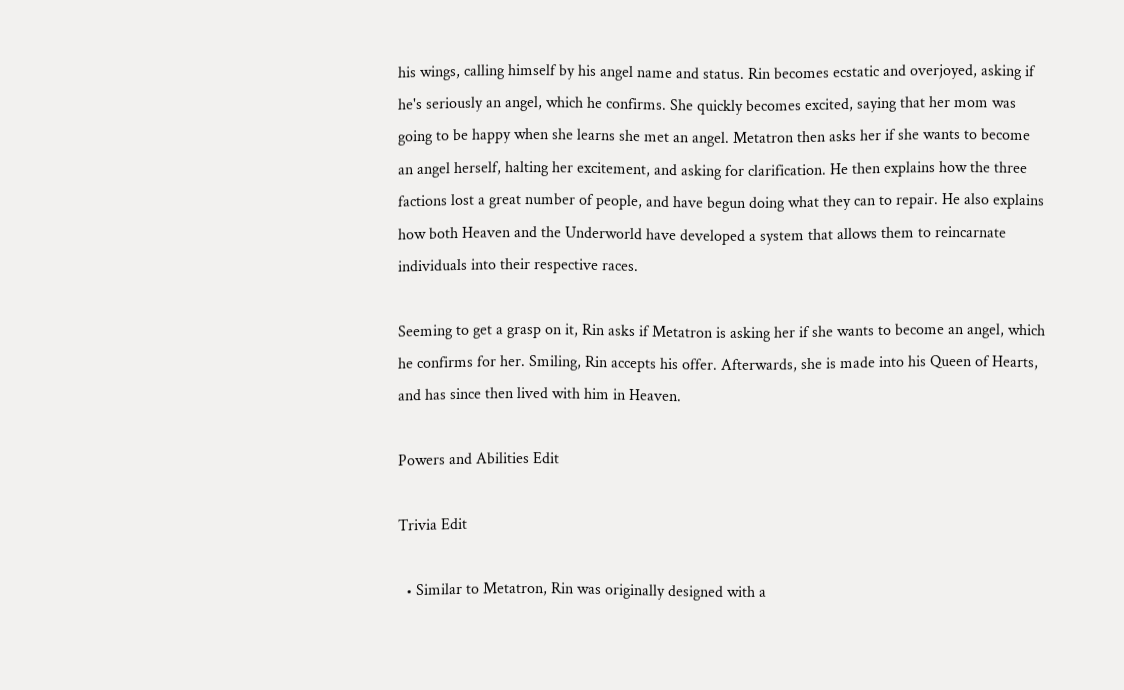his wings, calling himself by his angel name and status. Rin becomes ecstatic and overjoyed, asking if he's seriously an angel, which he confirms. She quickly becomes excited, saying that her mom was going to be happy when she learns she met an angel. Metatron then asks her if she wants to become an angel herself, halting her excitement, and asking for clarification. He then explains how the three factions lost a great number of people, and have begun doing what they can to repair. He also explains how both Heaven and the Underworld have developed a system that allows them to reincarnate individuals into their respective races.

Seeming to get a grasp on it, Rin asks if Metatron is asking her if she wants to become an angel, which he confirms for her. Smiling, Rin accepts his offer. Afterwards, she is made into his Queen of Hearts, and has since then lived with him in Heaven.

Powers and Abilities Edit

Trivia Edit

  • Similar to Metatron, Rin was originally designed with a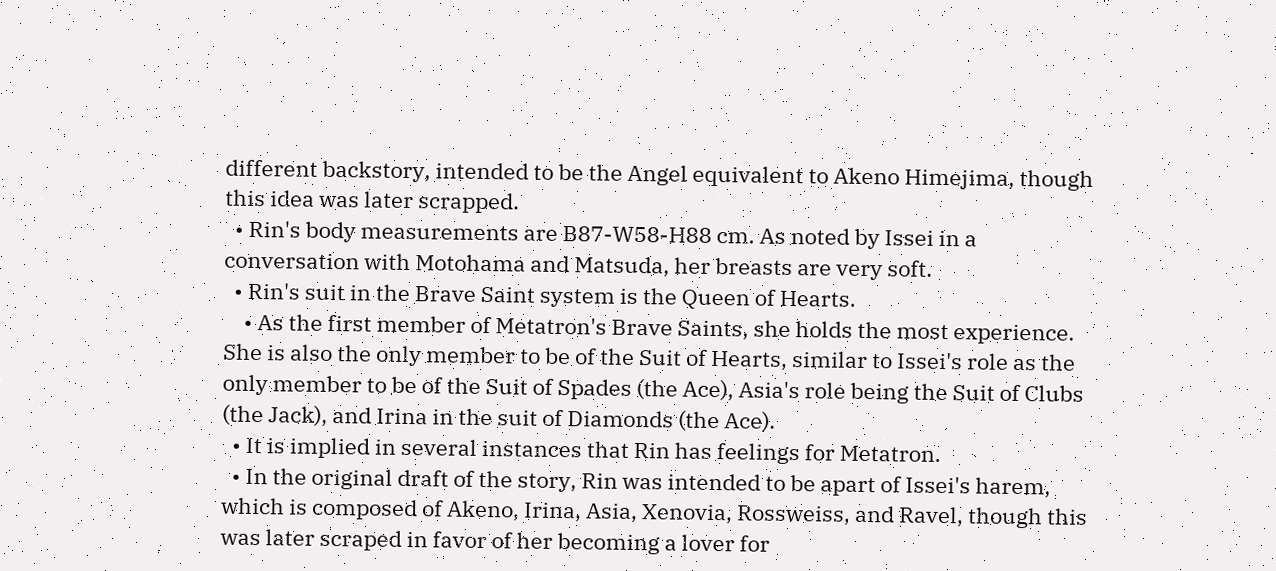different backstory, intended to be the Angel equivalent to Akeno Himejima, though this idea was later scrapped.
  • Rin's body measurements are B87-W58-H88 cm. As noted by Issei in a conversation with Motohama and Matsuda, her breasts are very soft.
  • Rin's suit in the Brave Saint system is the Queen of Hearts.
    • As the first member of Metatron's Brave Saints, she holds the most experience. She is also the only member to be of the Suit of Hearts, similar to Issei's role as the only member to be of the Suit of Spades (the Ace), Asia's role being the Suit of Clubs (the Jack), and Irina in the suit of Diamonds (the Ace).
  • It is implied in several instances that Rin has feelings for Metatron.
  • In the original draft of the story, Rin was intended to be apart of Issei's harem, which is composed of Akeno, Irina, Asia, Xenovia, Rossweiss, and Ravel, though this was later scraped in favor of her becoming a lover for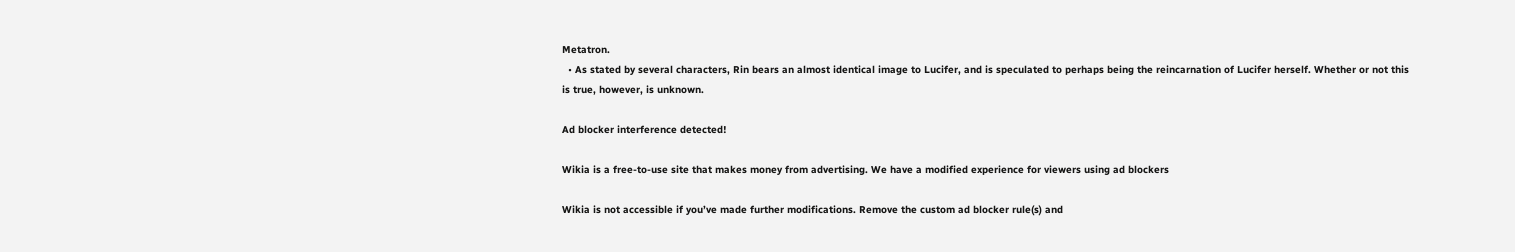Metatron.
  • As stated by several characters, Rin bears an almost identical image to Lucifer, and is speculated to perhaps being the reincarnation of Lucifer herself. Whether or not this is true, however, is unknown.

Ad blocker interference detected!

Wikia is a free-to-use site that makes money from advertising. We have a modified experience for viewers using ad blockers

Wikia is not accessible if you’ve made further modifications. Remove the custom ad blocker rule(s) and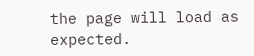the page will load as expected.